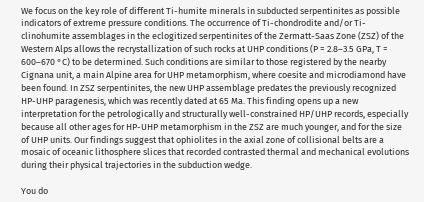We focus on the key role of different Ti-humite minerals in subducted serpentinites as possible indicators of extreme pressure conditions. The occurrence of Ti-chondrodite and/or Ti-clinohumite assemblages in the eclogitized serpentinites of the Zermatt-Saas Zone (ZSZ) of the Western Alps allows the recrystallization of such rocks at UHP conditions (P = 2.8–3.5 GPa, T = 600–670 °C) to be determined. Such conditions are similar to those registered by the nearby Cignana unit, a main Alpine area for UHP metamorphism, where coesite and microdiamond have been found. In ZSZ serpentinites, the new UHP assemblage predates the previously recognized HP-UHP paragenesis, which was recently dated at 65 Ma. This finding opens up a new interpretation for the petrologically and structurally well-constrained HP/UHP records, especially because all other ages for HP-UHP metamorphism in the ZSZ are much younger, and for the size of UHP units. Our findings suggest that ophiolites in the axial zone of collisional belts are a mosaic of oceanic lithosphere slices that recorded contrasted thermal and mechanical evolutions during their physical trajectories in the subduction wedge.

You do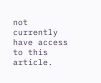not currently have access to this article.